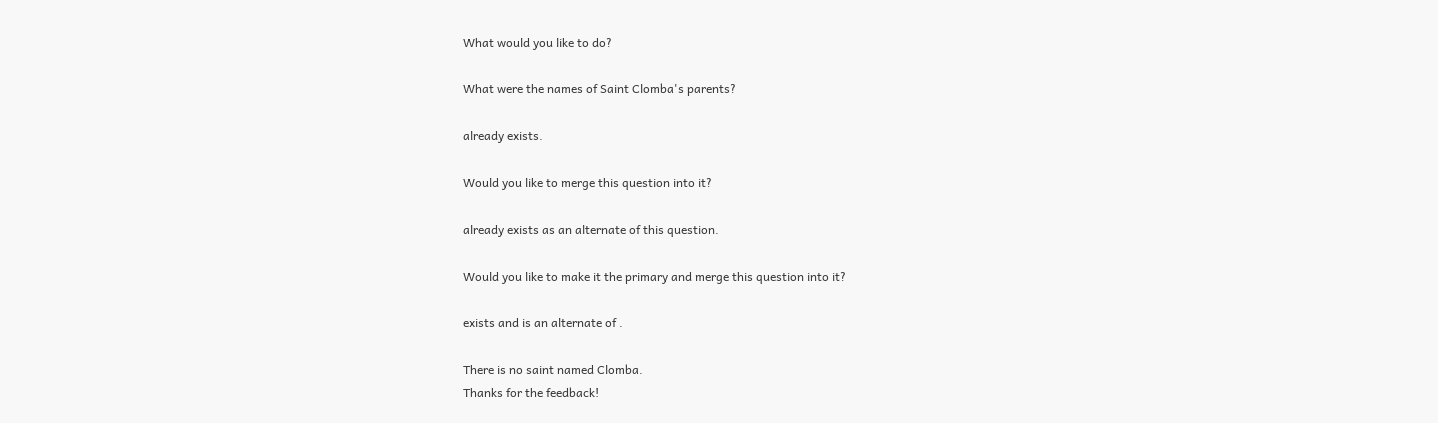What would you like to do?

What were the names of Saint Clomba's parents?

already exists.

Would you like to merge this question into it?

already exists as an alternate of this question.

Would you like to make it the primary and merge this question into it?

exists and is an alternate of .

There is no saint named Clomba.
Thanks for the feedback!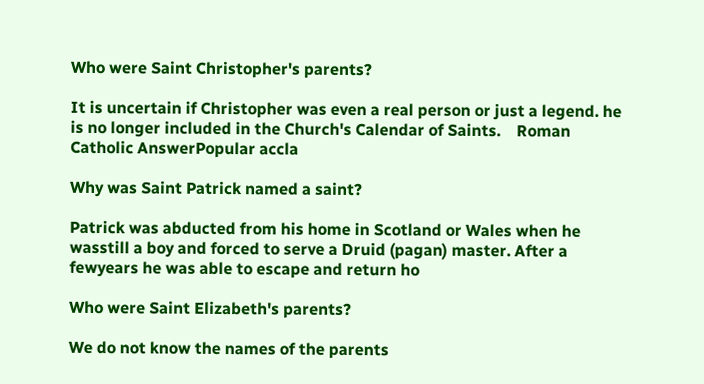Who were Saint Christopher's parents?

It is uncertain if Christopher was even a real person or just a legend. he is no longer included in the Church's Calendar of Saints.    Roman Catholic AnswerPopular accla

Why was Saint Patrick named a saint?

Patrick was abducted from his home in Scotland or Wales when he wasstill a boy and forced to serve a Druid (pagan) master. After a fewyears he was able to escape and return ho

Who were Saint Elizabeth's parents?

We do not know the names of the parents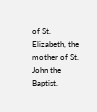of St. Elizabeth, the mother of St. John the Baptist.